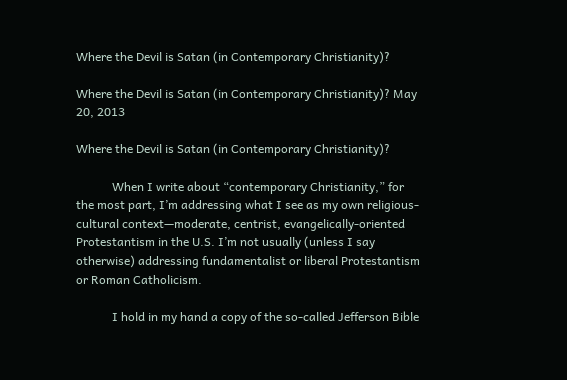Where the Devil is Satan (in Contemporary Christianity)?

Where the Devil is Satan (in Contemporary Christianity)? May 20, 2013

Where the Devil is Satan (in Contemporary Christianity)?

            When I write about “contemporary Christianity,” for the most part, I’m addressing what I see as my own religious-cultural context—moderate, centrist, evangelically-oriented Protestantism in the U.S. I’m not usually (unless I say otherwise) addressing fundamentalist or liberal Protestantism or Roman Catholicism.

            I hold in my hand a copy of the so-called Jefferson Bible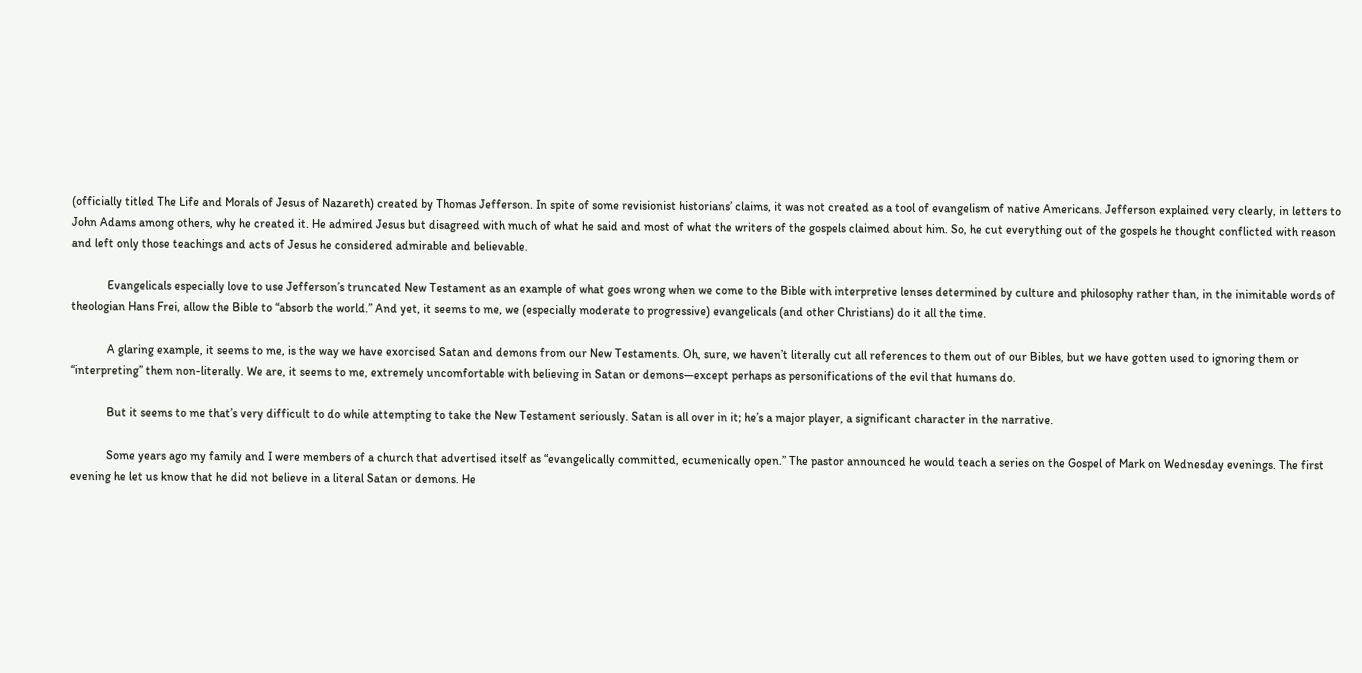(officially titled The Life and Morals of Jesus of Nazareth) created by Thomas Jefferson. In spite of some revisionist historians’ claims, it was not created as a tool of evangelism of native Americans. Jefferson explained very clearly, in letters to John Adams among others, why he created it. He admired Jesus but disagreed with much of what he said and most of what the writers of the gospels claimed about him. So, he cut everything out of the gospels he thought conflicted with reason and left only those teachings and acts of Jesus he considered admirable and believable.

            Evangelicals especially love to use Jefferson’s truncated New Testament as an example of what goes wrong when we come to the Bible with interpretive lenses determined by culture and philosophy rather than, in the inimitable words of theologian Hans Frei, allow the Bible to “absorb the world.” And yet, it seems to me, we (especially moderate to progressive) evangelicals (and other Christians) do it all the time.

            A glaring example, it seems to me, is the way we have exorcised Satan and demons from our New Testaments. Oh, sure, we haven’t literally cut all references to them out of our Bibles, but we have gotten used to ignoring them or “interpreting” them non-literally. We are, it seems to me, extremely uncomfortable with believing in Satan or demons—except perhaps as personifications of the evil that humans do.

            But it seems to me that’s very difficult to do while attempting to take the New Testament seriously. Satan is all over in it; he’s a major player, a significant character in the narrative.

            Some years ago my family and I were members of a church that advertised itself as “evangelically committed, ecumenically open.” The pastor announced he would teach a series on the Gospel of Mark on Wednesday evenings. The first evening he let us know that he did not believe in a literal Satan or demons. He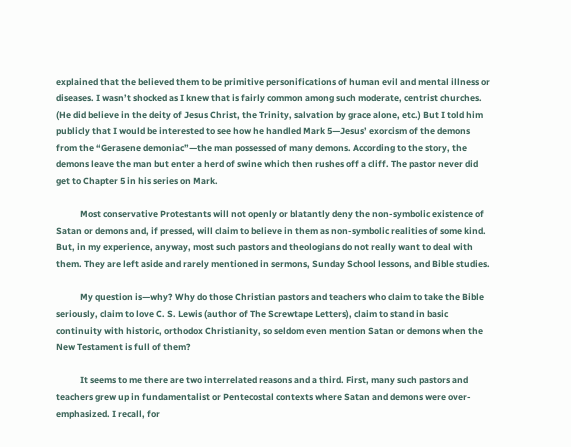explained that the believed them to be primitive personifications of human evil and mental illness or diseases. I wasn’t shocked as I knew that is fairly common among such moderate, centrist churches. (He did believe in the deity of Jesus Christ, the Trinity, salvation by grace alone, etc.) But I told him publicly that I would be interested to see how he handled Mark 5—Jesus’ exorcism of the demons from the “Gerasene demoniac”—the man possessed of many demons. According to the story, the demons leave the man but enter a herd of swine which then rushes off a cliff. The pastor never did get to Chapter 5 in his series on Mark.

            Most conservative Protestants will not openly or blatantly deny the non-symbolic existence of Satan or demons and, if pressed, will claim to believe in them as non-symbolic realities of some kind. But, in my experience, anyway, most such pastors and theologians do not really want to deal with them. They are left aside and rarely mentioned in sermons, Sunday School lessons, and Bible studies.

            My question is—why? Why do those Christian pastors and teachers who claim to take the Bible seriously, claim to love C. S. Lewis (author of The Screwtape Letters), claim to stand in basic continuity with historic, orthodox Christianity, so seldom even mention Satan or demons when the New Testament is full of them?

            It seems to me there are two interrelated reasons and a third. First, many such pastors and teachers grew up in fundamentalist or Pentecostal contexts where Satan and demons were over-emphasized. I recall, for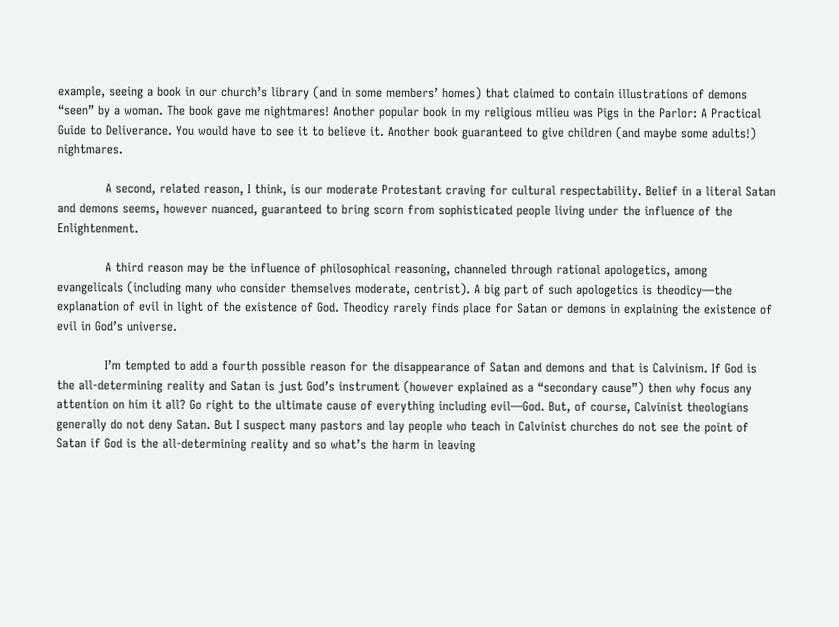example, seeing a book in our church’s library (and in some members’ homes) that claimed to contain illustrations of demons “seen” by a woman. The book gave me nightmares! Another popular book in my religious milieu was Pigs in the Parlor: A Practical Guide to Deliverance. You would have to see it to believe it. Another book guaranteed to give children (and maybe some adults!) nightmares.

            A second, related reason, I think, is our moderate Protestant craving for cultural respectability. Belief in a literal Satan and demons seems, however nuanced, guaranteed to bring scorn from sophisticated people living under the influence of the Enlightenment.

            A third reason may be the influence of philosophical reasoning, channeled through rational apologetics, among evangelicals (including many who consider themselves moderate, centrist). A big part of such apologetics is theodicy—the explanation of evil in light of the existence of God. Theodicy rarely finds place for Satan or demons in explaining the existence of evil in God’s universe.

            I’m tempted to add a fourth possible reason for the disappearance of Satan and demons and that is Calvinism. If God is the all-determining reality and Satan is just God’s instrument (however explained as a “secondary cause”) then why focus any attention on him it all? Go right to the ultimate cause of everything including evil—God. But, of course, Calvinist theologians generally do not deny Satan. But I suspect many pastors and lay people who teach in Calvinist churches do not see the point of Satan if God is the all-determining reality and so what’s the harm in leaving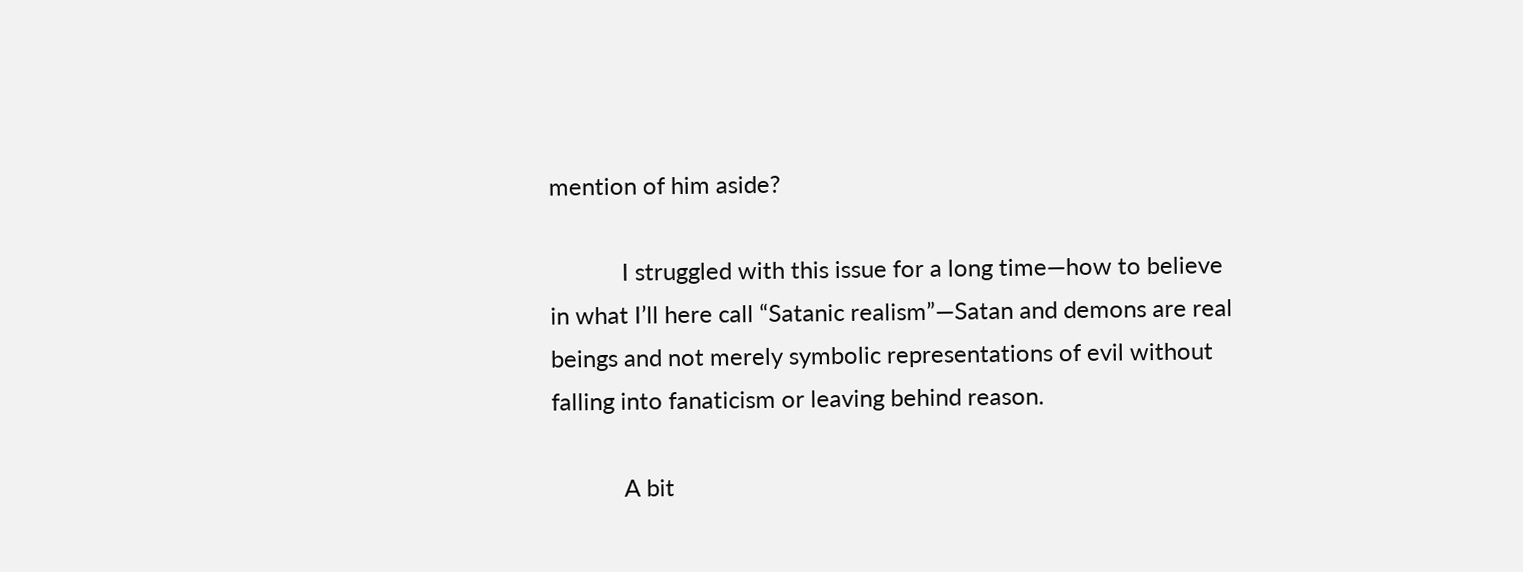mention of him aside?

            I struggled with this issue for a long time—how to believe in what I’ll here call “Satanic realism”—Satan and demons are real beings and not merely symbolic representations of evil without falling into fanaticism or leaving behind reason.

            A bit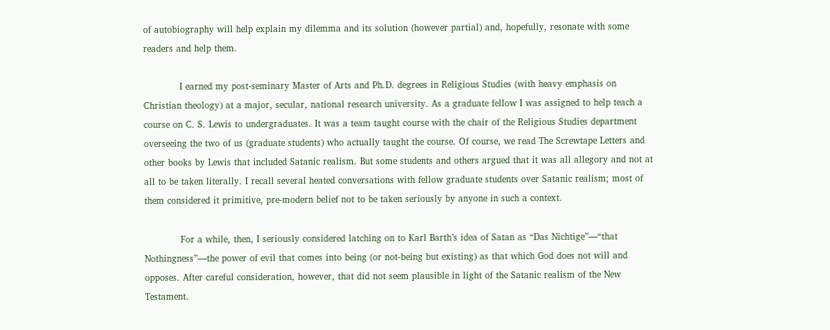of autobiography will help explain my dilemma and its solution (however partial) and, hopefully, resonate with some readers and help them.

            I earned my post-seminary Master of Arts and Ph.D. degrees in Religious Studies (with heavy emphasis on Christian theology) at a major, secular, national research university. As a graduate fellow I was assigned to help teach a course on C. S. Lewis to undergraduates. It was a team taught course with the chair of the Religious Studies department overseeing the two of us (graduate students) who actually taught the course. Of course, we read The Screwtape Letters and other books by Lewis that included Satanic realism. But some students and others argued that it was all allegory and not at all to be taken literally. I recall several heated conversations with fellow graduate students over Satanic realism; most of them considered it primitive, pre-modern belief not to be taken seriously by anyone in such a context.

            For a while, then, I seriously considered latching on to Karl Barth’s idea of Satan as “Das Nichtige”—“that Nothingness”—the power of evil that comes into being (or not-being but existing) as that which God does not will and opposes. After careful consideration, however, that did not seem plausible in light of the Satanic realism of the New Testament.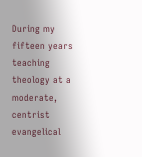During my fifteen years teaching theology at a moderate, centrist evangelical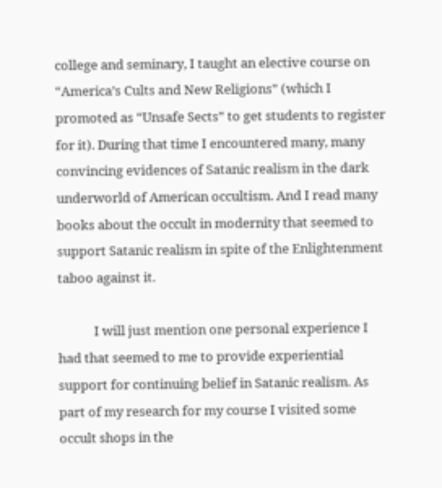college and seminary, I taught an elective course on “America’s Cults and New Religions” (which I promoted as “Unsafe Sects” to get students to register for it). During that time I encountered many, many convincing evidences of Satanic realism in the dark underworld of American occultism. And I read many books about the occult in modernity that seemed to support Satanic realism in spite of the Enlightenment taboo against it.

            I will just mention one personal experience I had that seemed to me to provide experiential support for continuing belief in Satanic realism. As part of my research for my course I visited some occult shops in the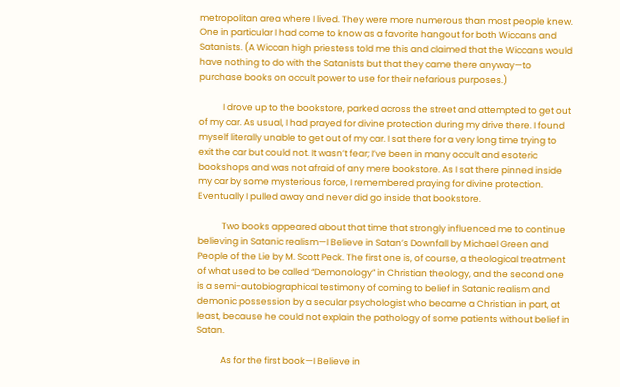metropolitan area where I lived. They were more numerous than most people knew. One in particular I had come to know as a favorite hangout for both Wiccans and Satanists. (A Wiccan high priestess told me this and claimed that the Wiccans would have nothing to do with the Satanists but that they came there anyway—to purchase books on occult power to use for their nefarious purposes.)

            I drove up to the bookstore, parked across the street and attempted to get out of my car. As usual, I had prayed for divine protection during my drive there. I found myself literally unable to get out of my car. I sat there for a very long time trying to exit the car but could not. It wasn’t fear; I’ve been in many occult and esoteric bookshops and was not afraid of any mere bookstore. As I sat there pinned inside my car by some mysterious force, I remembered praying for divine protection. Eventually I pulled away and never did go inside that bookstore.

            Two books appeared about that time that strongly influenced me to continue believing in Satanic realism—I Believe in Satan’s Downfall by Michael Green and People of the Lie by M. Scott Peck. The first one is, of course, a theological treatment of what used to be called “Demonology” in Christian theology, and the second one is a semi-autobiographical testimony of coming to belief in Satanic realism and demonic possession by a secular psychologist who became a Christian in part, at least, because he could not explain the pathology of some patients without belief in Satan.

            As for the first book—I Believe in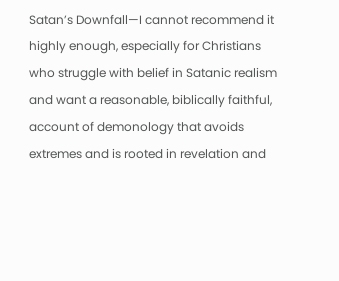Satan’s Downfall—I cannot recommend it highly enough, especially for Christians who struggle with belief in Satanic realism and want a reasonable, biblically faithful, account of demonology that avoids extremes and is rooted in revelation and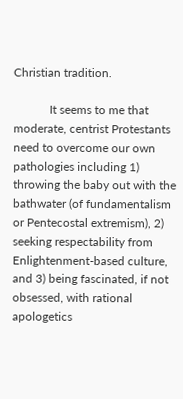Christian tradition.

            It seems to me that moderate, centrist Protestants need to overcome our own pathologies including 1) throwing the baby out with the bathwater (of fundamentalism or Pentecostal extremism), 2) seeking respectability from Enlightenment-based culture, and 3) being fascinated, if not obsessed, with rational apologetics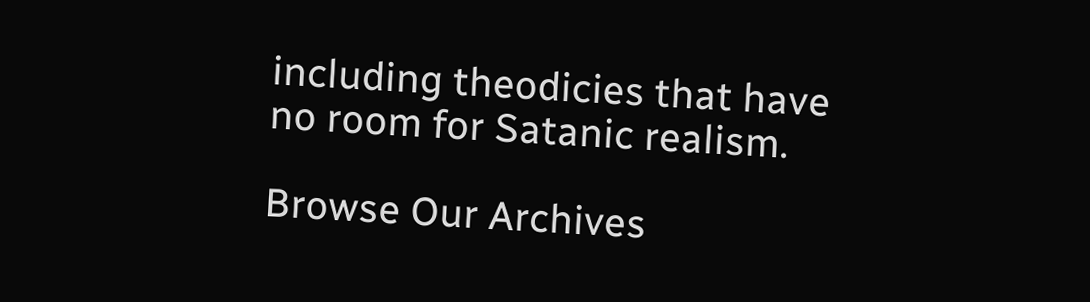including theodicies that have no room for Satanic realism.

Browse Our Archives